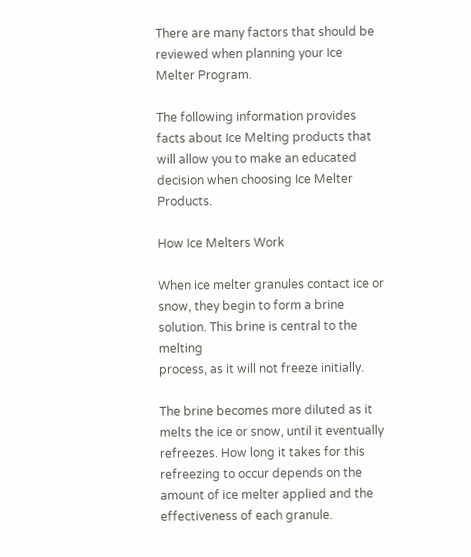There are many factors that should be reviewed when planning your Ice Melter Program.

The following information provides facts about Ice Melting products that will allow you to make an educated decision when choosing Ice Melter Products.

How Ice Melters Work

When ice melter granules contact ice or snow, they begin to form a brine solution. This brine is central to the melting
process, as it will not freeze initially.

The brine becomes more diluted as it melts the ice or snow, until it eventually refreezes. How long it takes for this refreezing to occur depends on the amount of ice melter applied and the effectiveness of each granule.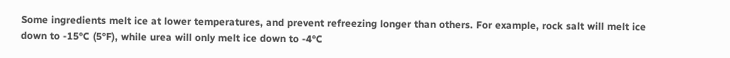Some ingredients melt ice at lower temperatures, and prevent refreezing longer than others. For example, rock salt will melt ice down to -15°C (5°F), while urea will only melt ice down to -4°C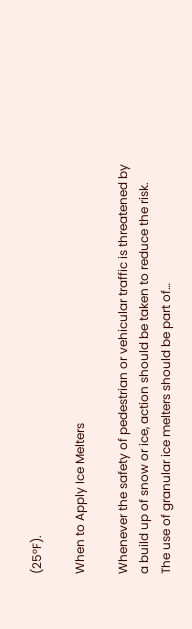(25°F).

When to Apply Ice Melters

Whenever the safety of pedestrian or vehicular traffic is threatened by a build up of snow or ice, action should be taken to reduce the risk. The use of granular ice melters should be part of…